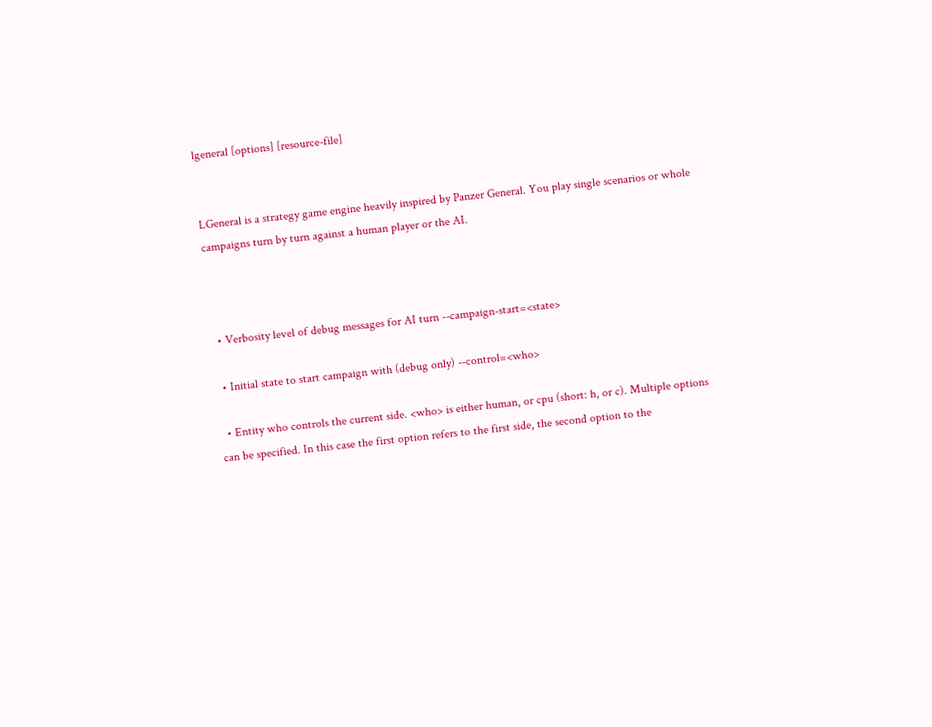lgeneral [options] [resource-file]


LGeneral is a strategy game engine heavily inspired by Panzer General. You play single scenarios or whole campaigns turn by turn against a human player or the AI.



  • Verbosity level of debug messages for AI turn --campaign-start=<state>

  • Initial state to start campaign with (debug only) --control=<who>

  • Entity who controls the current side. <who> is either human, or cpu (short: h, or c). Multiple options can be specified. In this case the first option refers to the first side, the second option to the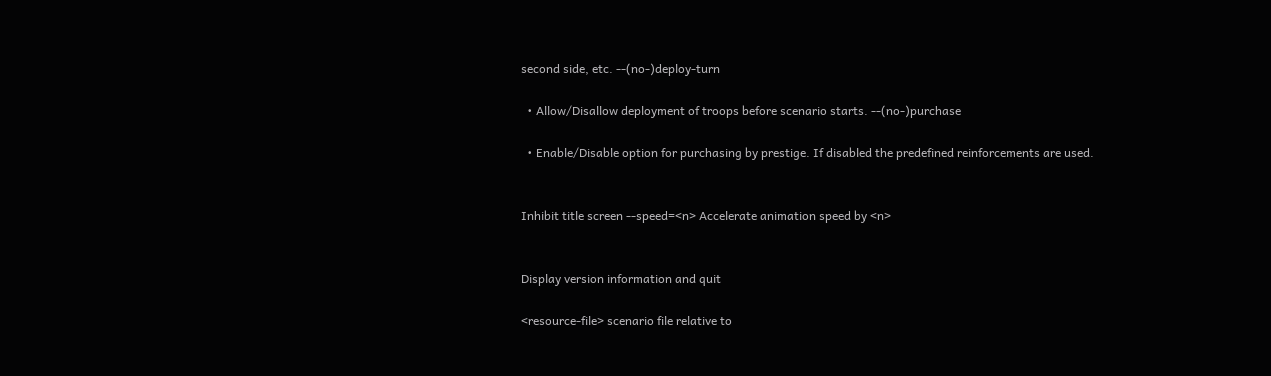second side, etc. --(no-)deploy-turn

  • Allow/Disallow deployment of troops before scenario starts. --(no-)purchase

  • Enable/Disable option for purchasing by prestige. If disabled the predefined reinforcements are used.


Inhibit title screen --speed=<n> Accelerate animation speed by <n>


Display version information and quit

<resource-file> scenario file relative to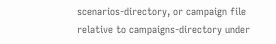scenarios-directory, or campaign file relative to campaigns-directory under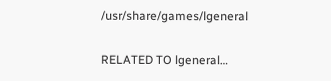/usr/share/games/lgeneral

RELATED TO lgeneral…